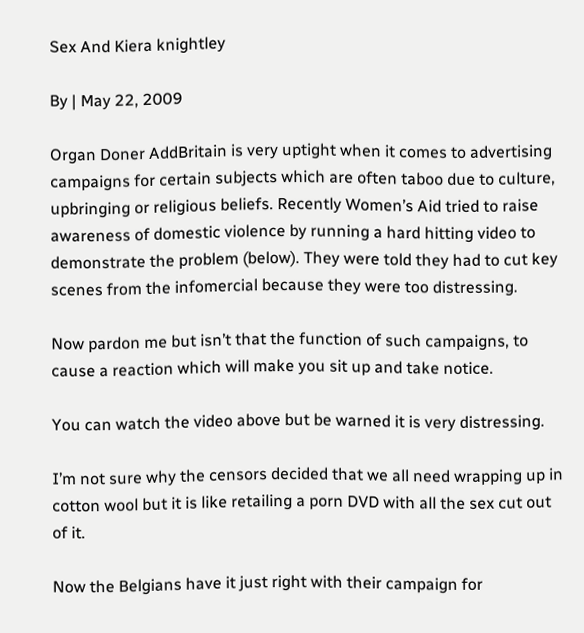Sex And Kiera knightley

By | May 22, 2009

Organ Doner AddBritain is very uptight when it comes to advertising campaigns for certain subjects which are often taboo due to culture, upbringing or religious beliefs. Recently Women’s Aid tried to raise awareness of domestic violence by running a hard hitting video to demonstrate the problem (below). They were told they had to cut key scenes from the infomercial because they were too distressing.

Now pardon me but isn’t that the function of such campaigns, to cause a reaction which will make you sit up and take notice.

You can watch the video above but be warned it is very distressing.

I’m not sure why the censors decided that we all need wrapping up in cotton wool but it is like retailing a porn DVD with all the sex cut out of it.

Now the Belgians have it just right with their campaign for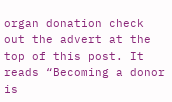organ donation check out the advert at the top of this post. It reads “Becoming a donor is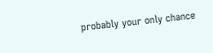probably your only chance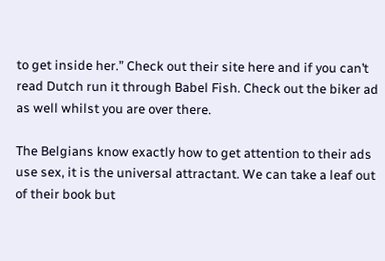to get inside her.” Check out their site here and if you can’t read Dutch run it through Babel Fish. Check out the biker ad as well whilst you are over there.

The Belgians know exactly how to get attention to their ads use sex, it is the universal attractant. We can take a leaf out of their book but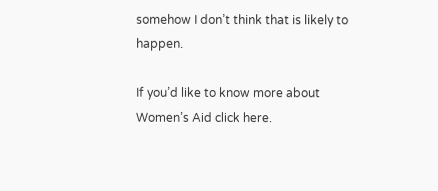somehow I don’t think that is likely to happen.

If you’d like to know more about Women’s Aid click here.